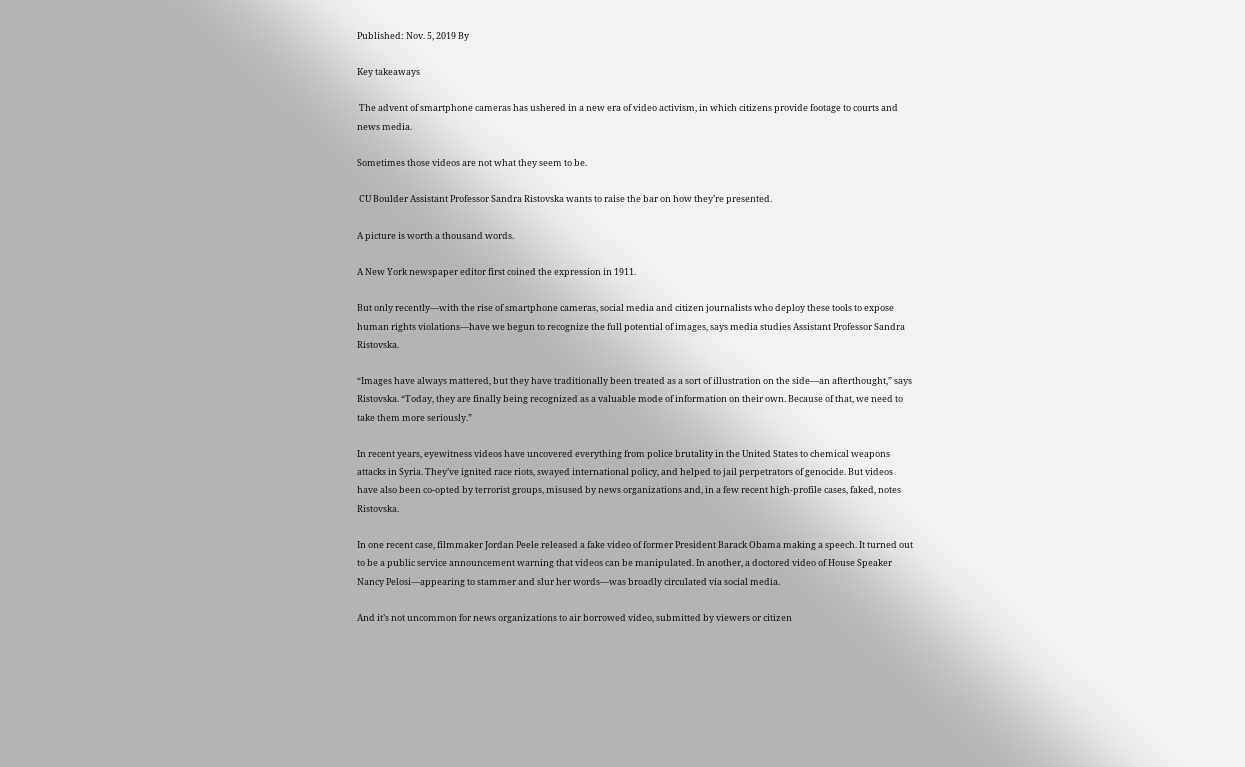Published: Nov. 5, 2019 By

Key takeaways

 The advent of smartphone cameras has ushered in a new era of video activism, in which citizens provide footage to courts and news media.

Sometimes those videos are not what they seem to be.

 CU Boulder Assistant Professor Sandra Ristovska wants to raise the bar on how they’re presented.

A picture is worth a thousand words.

A New York newspaper editor first coined the expression in 1911.

But only recently—with the rise of smartphone cameras, social media and citizen journalists who deploy these tools to expose human rights violations—have we begun to recognize the full potential of images, says media studies Assistant Professor Sandra Ristovska.

“Images have always mattered, but they have traditionally been treated as a sort of illustration on the side—an afterthought,” says Ristovska. “Today, they are finally being recognized as a valuable mode of information on their own. Because of that, we need to take them more seriously.”

In recent years, eyewitness videos have uncovered everything from police brutality in the United States to chemical weapons attacks in Syria. They’ve ignited race riots, swayed international policy, and helped to jail perpetrators of genocide. But videos have also been co-opted by terrorist groups, misused by news organizations and, in a few recent high-profile cases, faked, notes Ristovska.

In one recent case, filmmaker Jordan Peele released a fake video of former President Barack Obama making a speech. It turned out to be a public service announcement warning that videos can be manipulated. In another, a doctored video of House Speaker Nancy Pelosi—appearing to stammer and slur her words—was broadly circulated via social media.

And it’s not uncommon for news organizations to air borrowed video, submitted by viewers or citizen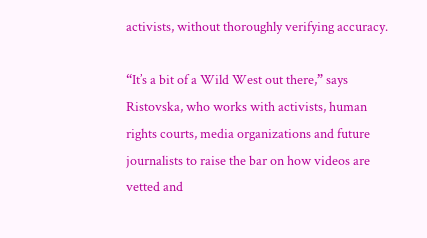activists, without thoroughly verifying accuracy.

“It’s a bit of a Wild West out there,” says Ristovska, who works with activists, human rights courts, media organizations and future journalists to raise the bar on how videos are vetted and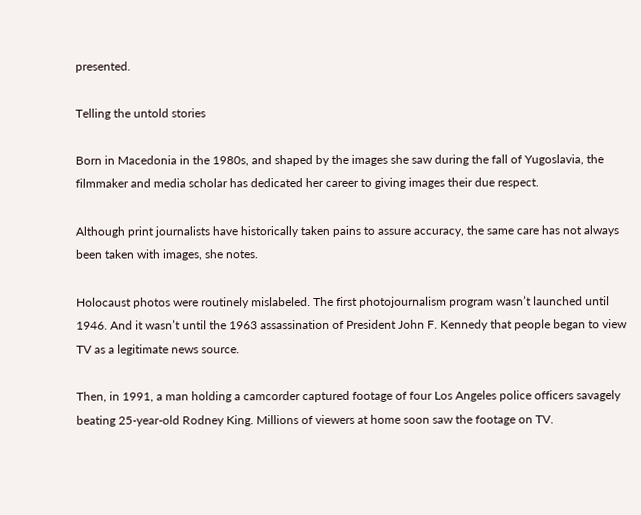presented.

Telling the untold stories

Born in Macedonia in the 1980s, and shaped by the images she saw during the fall of Yugoslavia, the filmmaker and media scholar has dedicated her career to giving images their due respect.

Although print journalists have historically taken pains to assure accuracy, the same care has not always been taken with images, she notes.

Holocaust photos were routinely mislabeled. The first photojournalism program wasn’t launched until 1946. And it wasn’t until the 1963 assassination of President John F. Kennedy that people began to view TV as a legitimate news source.

Then, in 1991, a man holding a camcorder captured footage of four Los Angeles police officers savagely beating 25-year-old Rodney King. Millions of viewers at home soon saw the footage on TV.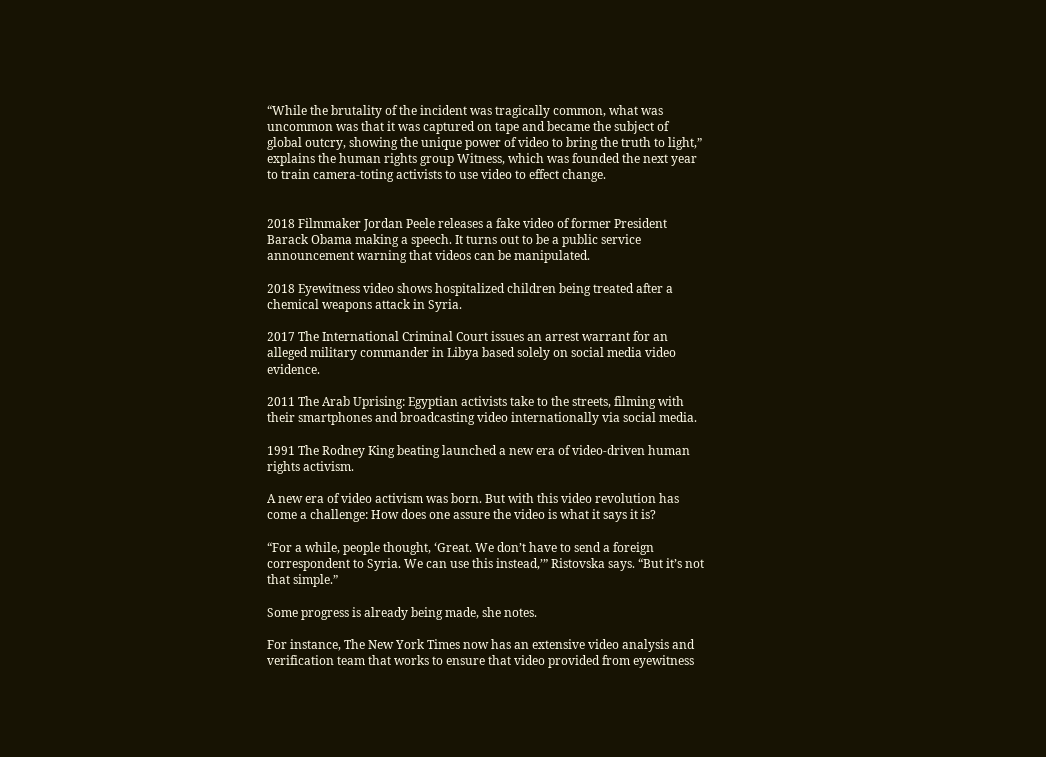“While the brutality of the incident was tragically common, what was uncommon was that it was captured on tape and became the subject of global outcry, showing the unique power of video to bring the truth to light,” explains the human rights group Witness, which was founded the next year to train camera-toting activists to use video to effect change.


2018 Filmmaker Jordan Peele releases a fake video of former President Barack Obama making a speech. It turns out to be a public service announcement warning that videos can be manipulated.

2018 Eyewitness video shows hospitalized children being treated after a chemical weapons attack in Syria.

2017 The International Criminal Court issues an arrest warrant for an alleged military commander in Libya based solely on social media video evidence.

2011 The Arab Uprising: Egyptian activists take to the streets, filming with their smartphones and broadcasting video internationally via social media.

1991 The Rodney King beating launched a new era of video-driven human rights activism.

A new era of video activism was born. But with this video revolution has come a challenge: How does one assure the video is what it says it is?

“For a while, people thought, ‘Great. We don’t have to send a foreign correspondent to Syria. We can use this instead,’” Ristovska says. “But it’s not that simple.”

Some progress is already being made, she notes.

For instance, The New York Times now has an extensive video analysis and verification team that works to ensure that video provided from eyewitness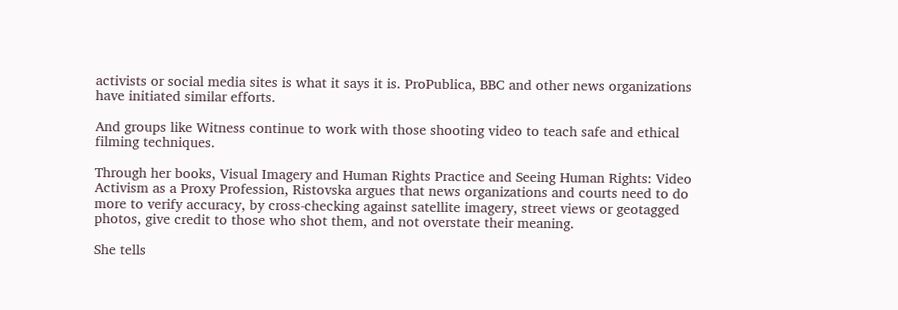activists or social media sites is what it says it is. ProPublica, BBC and other news organizations have initiated similar efforts.

And groups like Witness continue to work with those shooting video to teach safe and ethical filming techniques.

Through her books, Visual Imagery and Human Rights Practice and Seeing Human Rights: Video Activism as a Proxy Profession, Ristovska argues that news organizations and courts need to do more to verify accuracy, by cross-checking against satellite imagery, street views or geotagged photos, give credit to those who shot them, and not overstate their meaning.

She tells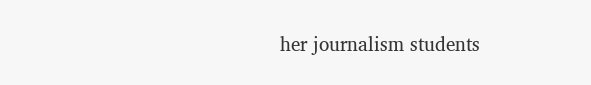her journalism students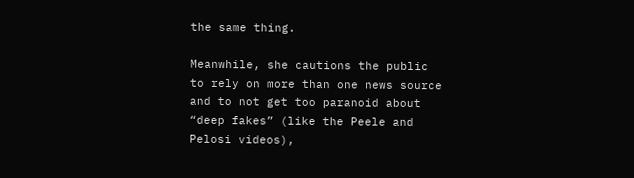the same thing.

Meanwhile, she cautions the public to rely on more than one news source and to not get too paranoid about “deep fakes” (like the Peele and Pelosi videos),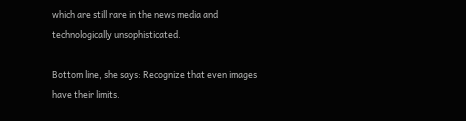which are still rare in the news media and technologically unsophisticated.

Bottom line, she says: Recognize that even images have their limits.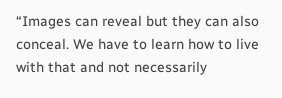“Images can reveal but they can also conceal. We have to learn how to live with that and not necessarily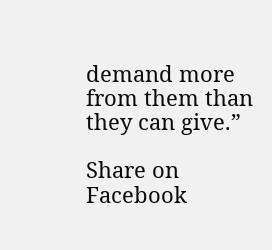demand more from them than they can give.”

Share on Facebook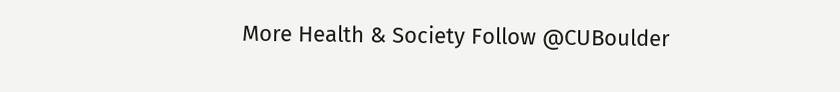More Health & Society Follow @CUBoulder